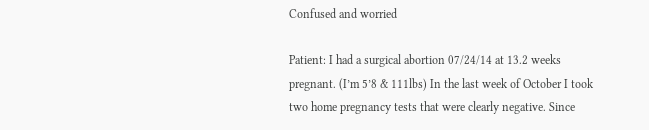Confused and worried

Patient: I had a surgical abortion 07/24/14 at 13.2 weeks pregnant. (I’m 5’8 & 111lbs) In the last week of October I took two home pregnancy tests that were clearly negative. Since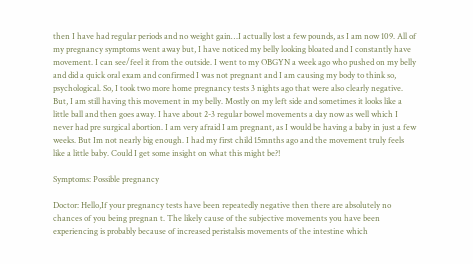then I have had regular periods and no weight gain…I actually lost a few pounds, as I am now 109. All of my pregnancy symptoms went away but, I have noticed my belly looking bloated and I constantly have movement. I can see/feel it from the outside. I went to my OBGYN a week ago who pushed on my belly and did a quick oral exam and confirmed I was not pregnant and I am causing my body to think so, psychological. So, I took two more home pregnancy tests 3 nights ago that were also clearly negative. But, I am still having this movement in my belly. Mostly on my left side and sometimes it looks like a little ball and then goes away. I have about 2-3 regular bowel movements a day now as well which I never had pre surgical abortion. I am very afraid I am pregnant, as I would be having a baby in just a few weeks. But Im not nearly big enough. I had my first child 15mnths ago and the movement truly feels like a little baby. Could I get some insight on what this might be?!

Symptoms: Possible pregnancy

Doctor: Hello,If your pregnancy tests have been repeatedly negative then there are absolutely no chances of you being pregnan t. The likely cause of the subjective movements you have been experiencing is probably because of increased peristalsis movements of the intestine which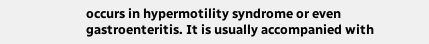occurs in hypermotility syndrome or even gastroenteritis. It is usually accompanied with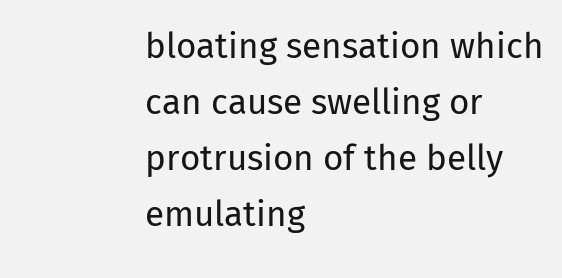bloating sensation which can cause swelling or protrusion of the belly emulating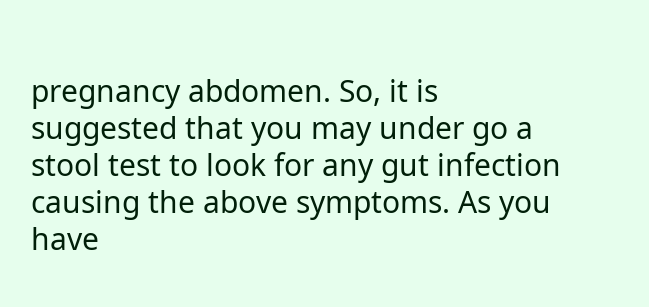pregnancy abdomen. So, it is suggested that you may under go a stool test to look for any gut infection causing the above symptoms. As you have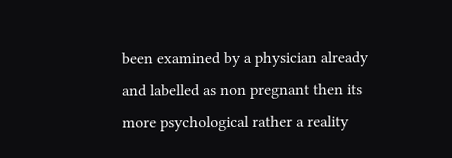been examined by a physician already and labelled as non pregnant then its more psychological rather a reality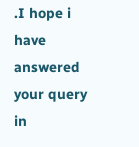.I hope i have answered your query in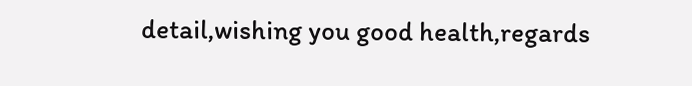detail,wishing you good health,regards